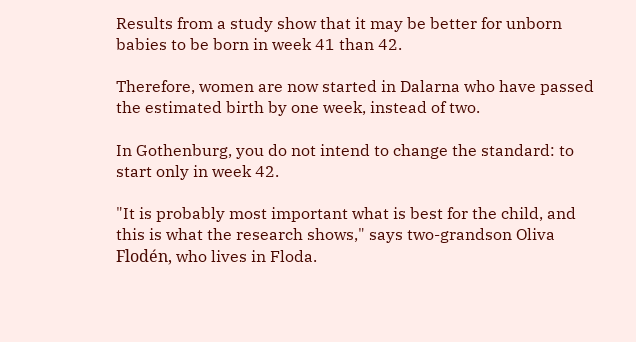Results from a study show that it may be better for unborn babies to be born in week 41 than 42.

Therefore, women are now started in Dalarna who have passed the estimated birth by one week, instead of two.

In Gothenburg, you do not intend to change the standard: to start only in week 42.

"It is probably most important what is best for the child, and this is what the research shows," says two-grandson Oliva Flodén, who lives in Floda.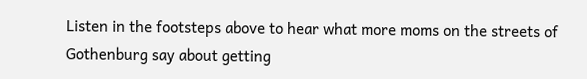Listen in the footsteps above to hear what more moms on the streets of Gothenburg say about getting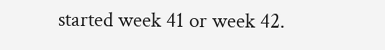started week 41 or week 42.